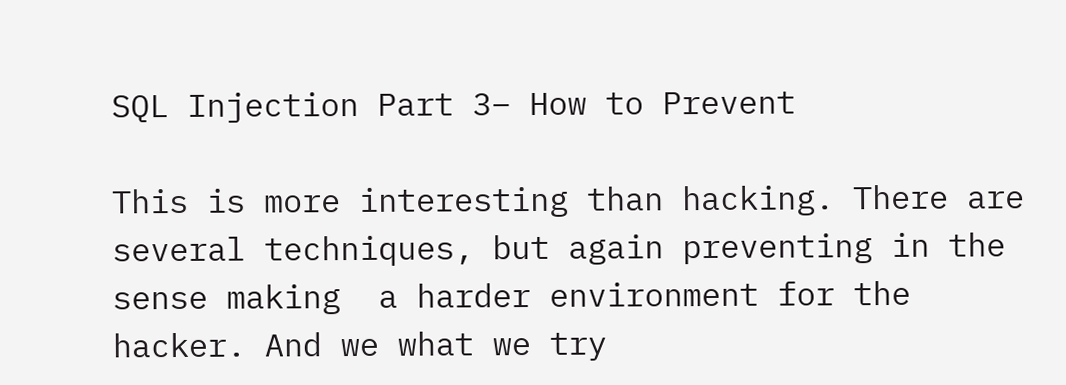SQL Injection Part 3– How to Prevent

This is more interesting than hacking. There are several techniques, but again preventing in the sense making  a harder environment for the hacker. And we what we try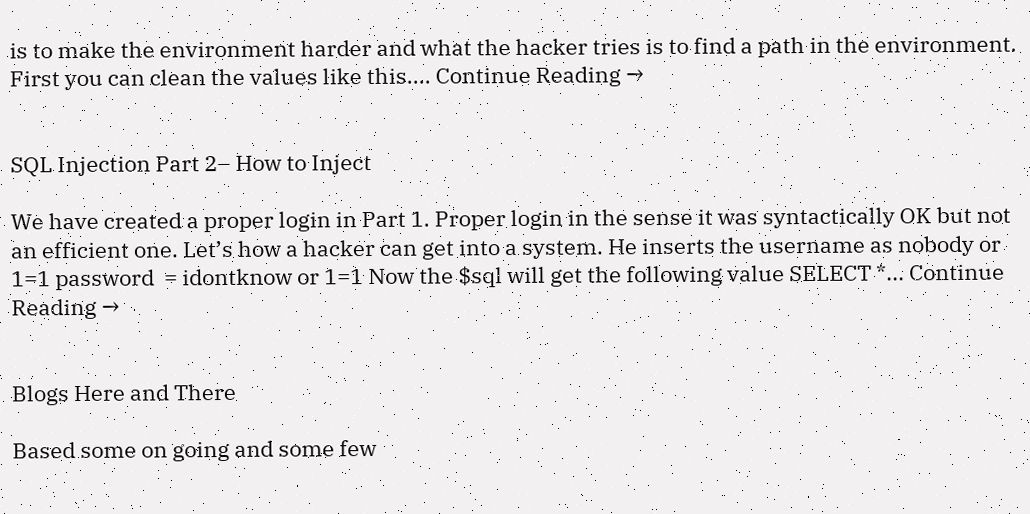is to make the environment harder and what the hacker tries is to find a path in the environment. First you can clean the values like this.... Continue Reading →


SQL Injection Part 2– How to Inject

We have created a proper login in Part 1. Proper login in the sense it was syntactically OK but not an efficient one. Let’s how a hacker can get into a system. He inserts the username as nobody or 1=1 password  = idontknow or 1=1 Now the $sql will get the following value SELECT *... Continue Reading →


Blogs Here and There

Based some on going and some few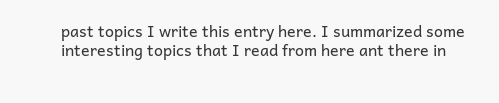past topics I write this entry here. I summarized some interesting topics that I read from here ant there in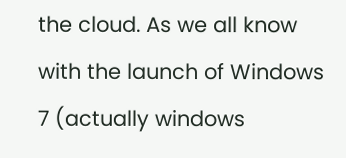the cloud. As we all know with the launch of Windows 7 (actually windows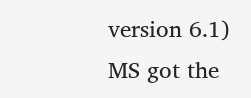version 6.1) MS got the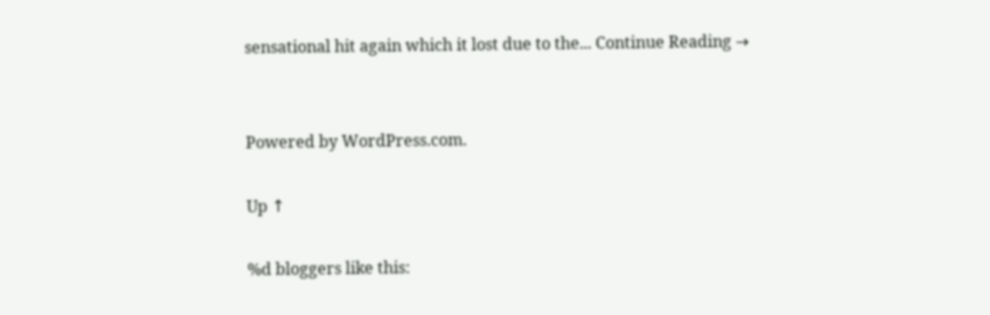sensational hit again which it lost due to the... Continue Reading →


Powered by WordPress.com.

Up ↑

%d bloggers like this: